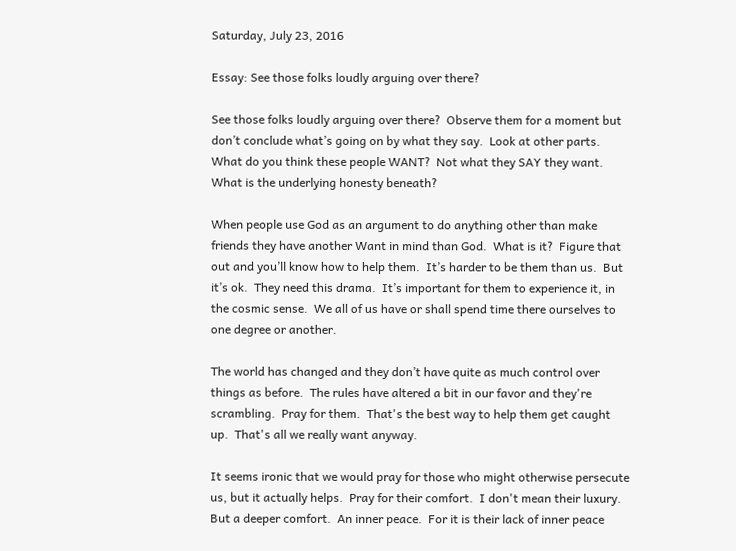Saturday, July 23, 2016

Essay: See those folks loudly arguing over there?

See those folks loudly arguing over there?  Observe them for a moment but don’t conclude what’s going on by what they say.  Look at other parts.  What do you think these people WANT?  Not what they SAY they want.  What is the underlying honesty beneath?

When people use God as an argument to do anything other than make friends they have another Want in mind than God.  What is it?  Figure that out and you’ll know how to help them.  It’s harder to be them than us.  But it’s ok.  They need this drama.  It’s important for them to experience it, in the cosmic sense.  We all of us have or shall spend time there ourselves to one degree or another.

The world has changed and they don’t have quite as much control over things as before.  The rules have altered a bit in our favor and they're scrambling.  Pray for them.  That's the best way to help them get caught up.  That's all we really want anyway.

It seems ironic that we would pray for those who might otherwise persecute us, but it actually helps.  Pray for their comfort.  I don't mean their luxury.  But a deeper comfort.  An inner peace.  For it is their lack of inner peace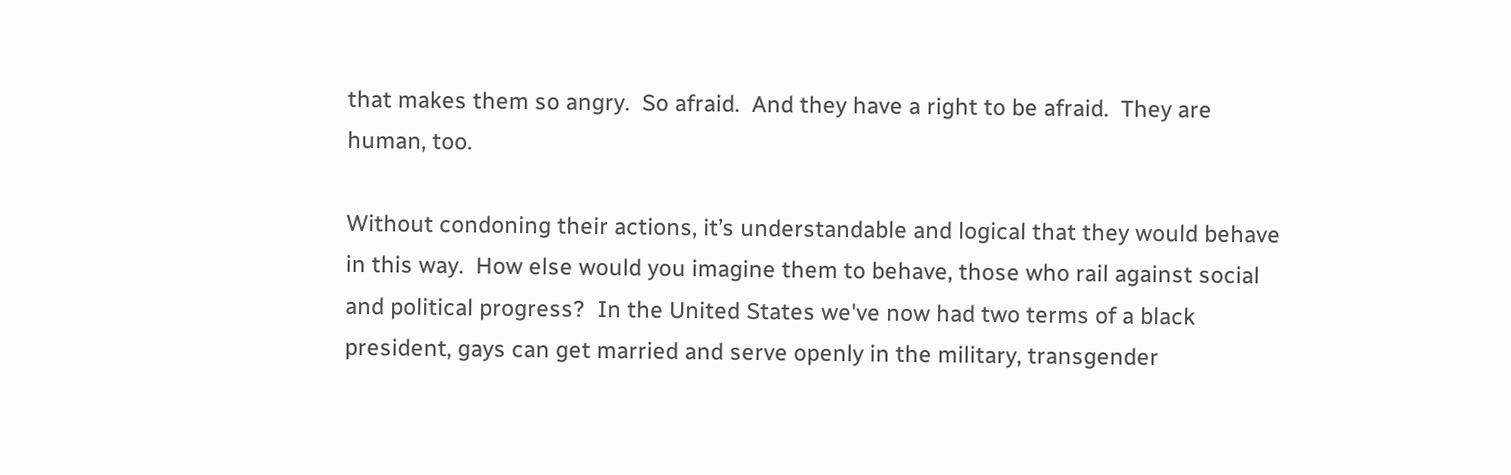that makes them so angry.  So afraid.  And they have a right to be afraid.  They are human, too.

Without condoning their actions, it’s understandable and logical that they would behave in this way.  How else would you imagine them to behave, those who rail against social and political progress?  In the United States we've now had two terms of a black president, gays can get married and serve openly in the military, transgender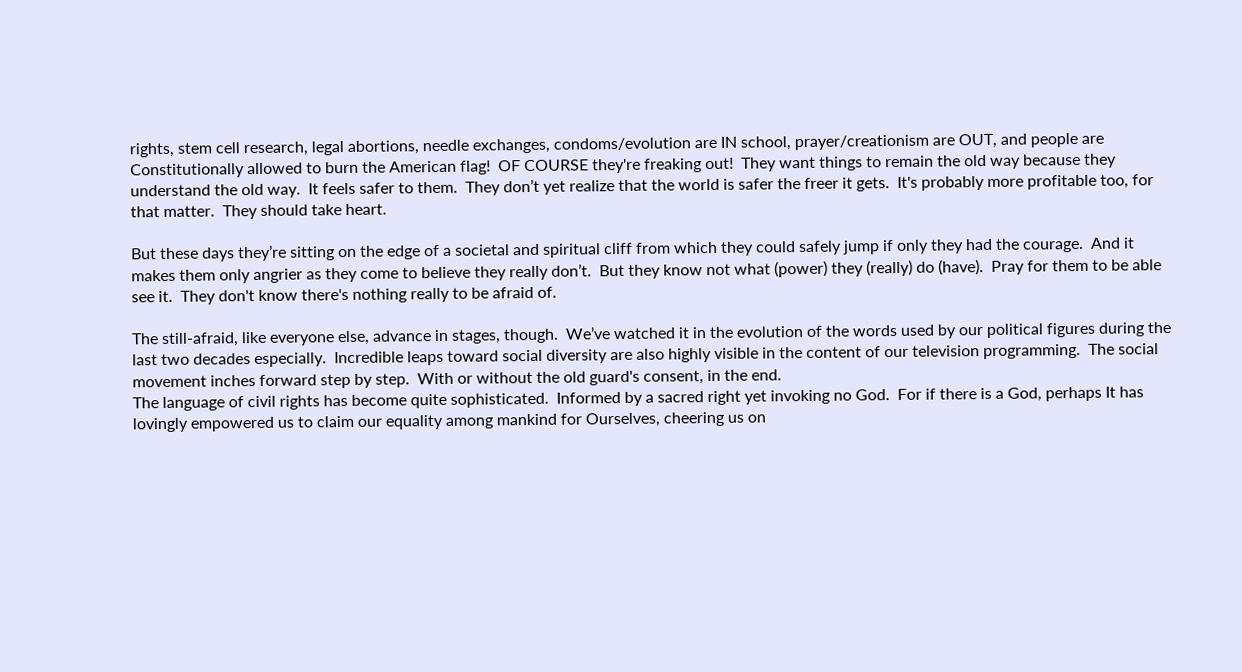rights, stem cell research, legal abortions, needle exchanges, condoms/evolution are IN school, prayer/creationism are OUT, and people are Constitutionally allowed to burn the American flag!  OF COURSE they're freaking out!  They want things to remain the old way because they understand the old way.  It feels safer to them.  They don’t yet realize that the world is safer the freer it gets.  It's probably more profitable too, for that matter.  They should take heart.

But these days they’re sitting on the edge of a societal and spiritual cliff from which they could safely jump if only they had the courage.  And it makes them only angrier as they come to believe they really don’t.  But they know not what (power) they (really) do (have).  Pray for them to be able see it.  They don't know there's nothing really to be afraid of.

The still-afraid, like everyone else, advance in stages, though.  We’ve watched it in the evolution of the words used by our political figures during the last two decades especially.  Incredible leaps toward social diversity are also highly visible in the content of our television programming.  The social movement inches forward step by step.  With or without the old guard's consent, in the end.
The language of civil rights has become quite sophisticated.  Informed by a sacred right yet invoking no God.  For if there is a God, perhaps It has lovingly empowered us to claim our equality among mankind for Ourselves, cheering us on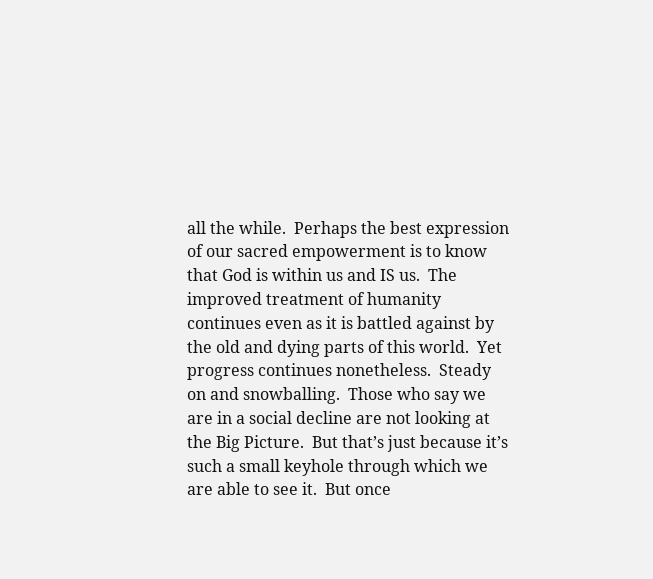all the while.  Perhaps the best expression of our sacred empowerment is to know that God is within us and IS us.  The improved treatment of humanity continues even as it is battled against by the old and dying parts of this world.  Yet progress continues nonetheless.  Steady on and snowballing.  Those who say we are in a social decline are not looking at the Big Picture.  But that’s just because it’s such a small keyhole through which we are able to see it.  But once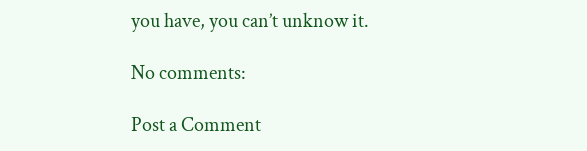you have, you can’t unknow it.

No comments:

Post a Comment